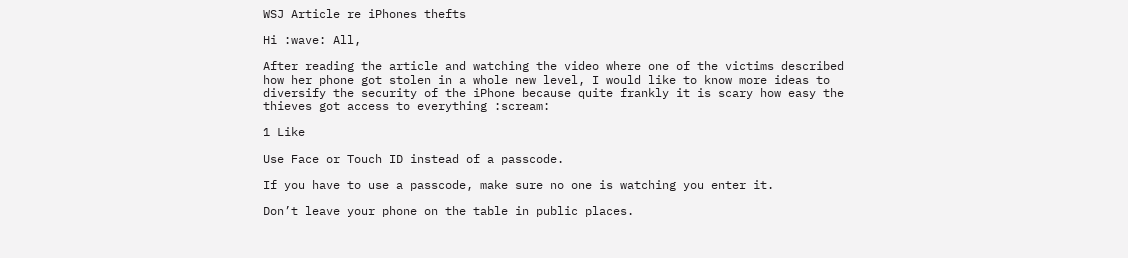WSJ Article re iPhones thefts

Hi :wave: All,

After reading the article and watching the video where one of the victims described how her phone got stolen in a whole new level, I would like to know more ideas to diversify the security of the iPhone because quite frankly it is scary how easy the thieves got access to everything :scream:

1 Like

Use Face or Touch ID instead of a passcode.

If you have to use a passcode, make sure no one is watching you enter it.

Don’t leave your phone on the table in public places.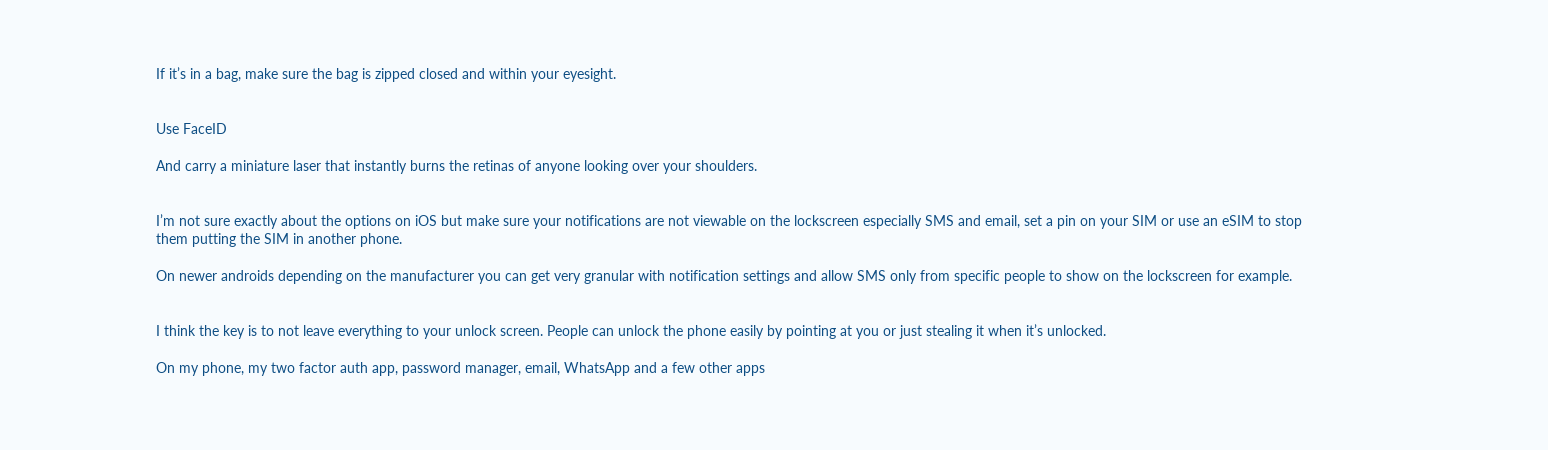If it’s in a bag, make sure the bag is zipped closed and within your eyesight.


Use FaceID

And carry a miniature laser that instantly burns the retinas of anyone looking over your shoulders.


I’m not sure exactly about the options on iOS but make sure your notifications are not viewable on the lockscreen especially SMS and email, set a pin on your SIM or use an eSIM to stop them putting the SIM in another phone.

On newer androids depending on the manufacturer you can get very granular with notification settings and allow SMS only from specific people to show on the lockscreen for example.


I think the key is to not leave everything to your unlock screen. People can unlock the phone easily by pointing at you or just stealing it when it’s unlocked.

On my phone, my two factor auth app, password manager, email, WhatsApp and a few other apps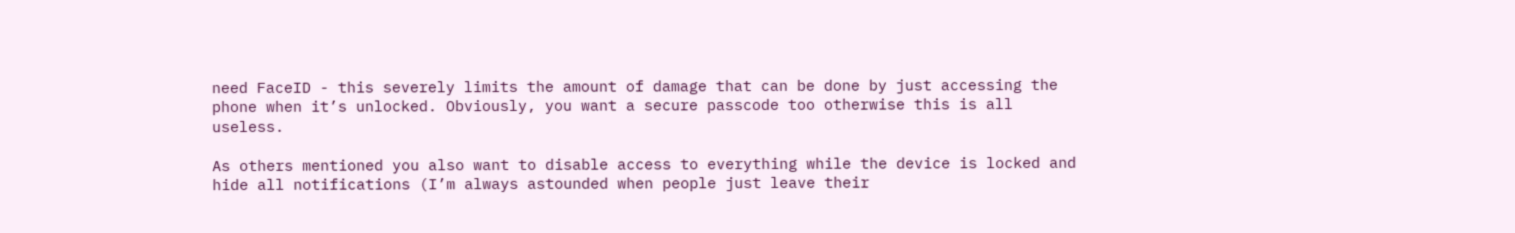need FaceID - this severely limits the amount of damage that can be done by just accessing the phone when it’s unlocked. Obviously, you want a secure passcode too otherwise this is all useless.

As others mentioned you also want to disable access to everything while the device is locked and hide all notifications (I’m always astounded when people just leave their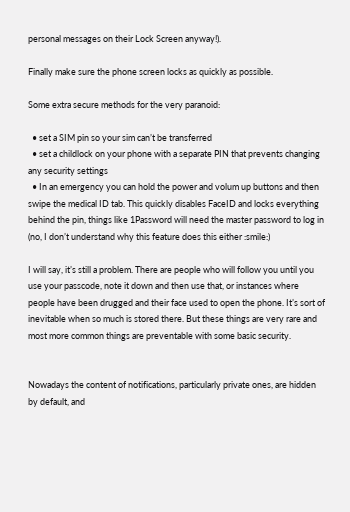personal messages on their Lock Screen anyway!).

Finally make sure the phone screen locks as quickly as possible.

Some extra secure methods for the very paranoid:

  • set a SIM pin so your sim can’t be transferred
  • set a childlock on your phone with a separate PIN that prevents changing any security settings
  • In an emergency you can hold the power and volum up buttons and then swipe the medical ID tab. This quickly disables FaceID and locks everything behind the pin, things like 1Password will need the master password to log in (no, I don’t understand why this feature does this either :smile:)

I will say, it’s still a problem. There are people who will follow you until you use your passcode, note it down and then use that, or instances where people have been drugged and their face used to open the phone. It’s sort of inevitable when so much is stored there. But these things are very rare and most more common things are preventable with some basic security.


Nowadays the content of notifications, particularly private ones, are hidden by default, and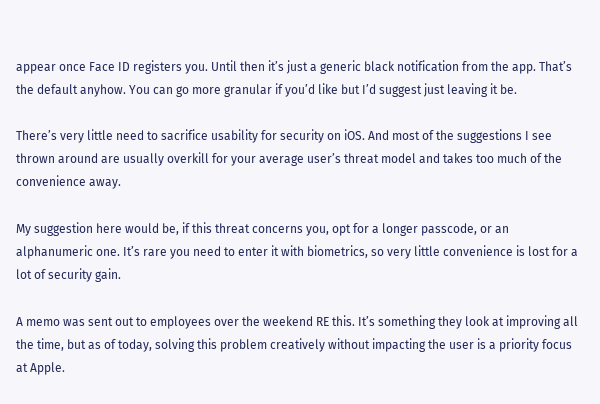appear once Face ID registers you. Until then it’s just a generic black notification from the app. That’s the default anyhow. You can go more granular if you’d like but I’d suggest just leaving it be.

There’s very little need to sacrifice usability for security on iOS. And most of the suggestions I see thrown around are usually overkill for your average user’s threat model and takes too much of the convenience away.

My suggestion here would be, if this threat concerns you, opt for a longer passcode, or an alphanumeric one. It’s rare you need to enter it with biometrics, so very little convenience is lost for a lot of security gain.

A memo was sent out to employees over the weekend RE this. It’s something they look at improving all the time, but as of today, solving this problem creatively without impacting the user is a priority focus at Apple.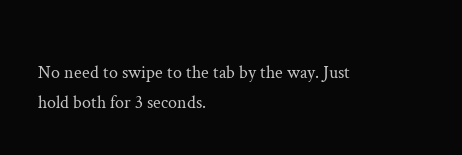No need to swipe to the tab by the way. Just hold both for 3 seconds.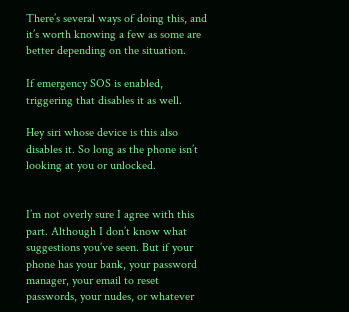There’s several ways of doing this, and it’s worth knowing a few as some are better depending on the situation.

If emergency SOS is enabled, triggering that disables it as well.

Hey siri whose device is this also disables it. So long as the phone isn’t looking at you or unlocked.


I’m not overly sure I agree with this part. Although I don’t know what suggestions you’ve seen. But if your phone has your bank, your password manager, your email to reset passwords, your nudes, or whatever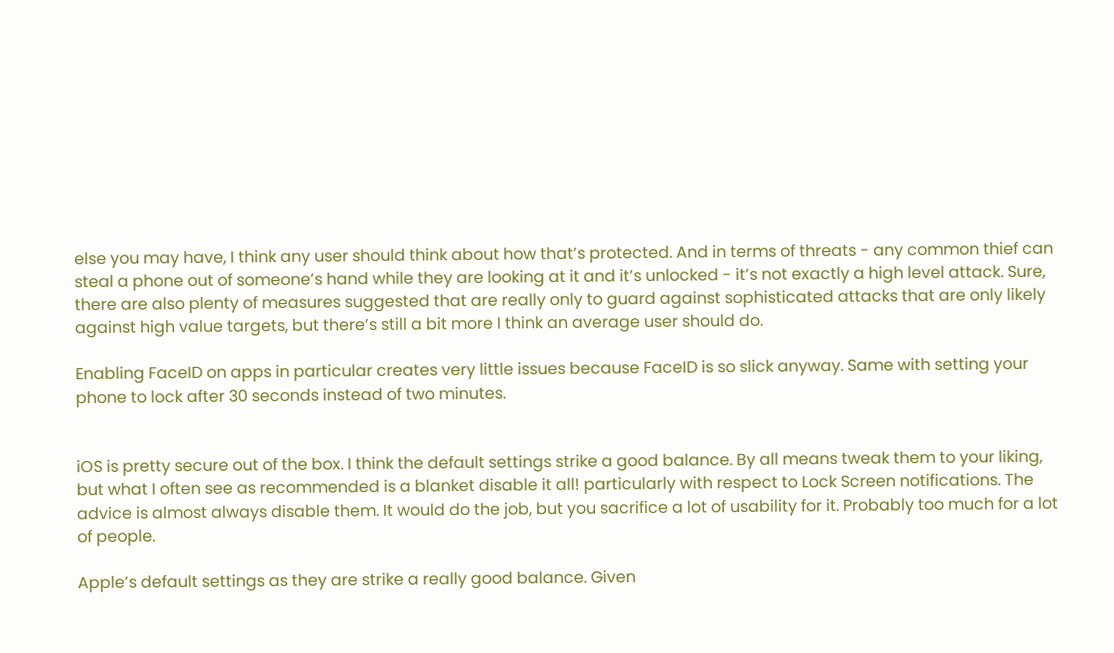else you may have, I think any user should think about how that’s protected. And in terms of threats - any common thief can steal a phone out of someone’s hand while they are looking at it and it’s unlocked - it’s not exactly a high level attack. Sure, there are also plenty of measures suggested that are really only to guard against sophisticated attacks that are only likely against high value targets, but there’s still a bit more I think an average user should do.

Enabling FaceID on apps in particular creates very little issues because FaceID is so slick anyway. Same with setting your phone to lock after 30 seconds instead of two minutes.


iOS is pretty secure out of the box. I think the default settings strike a good balance. By all means tweak them to your liking, but what I often see as recommended is a blanket disable it all! particularly with respect to Lock Screen notifications. The advice is almost always disable them. It would do the job, but you sacrifice a lot of usability for it. Probably too much for a lot of people.

Apple’s default settings as they are strike a really good balance. Given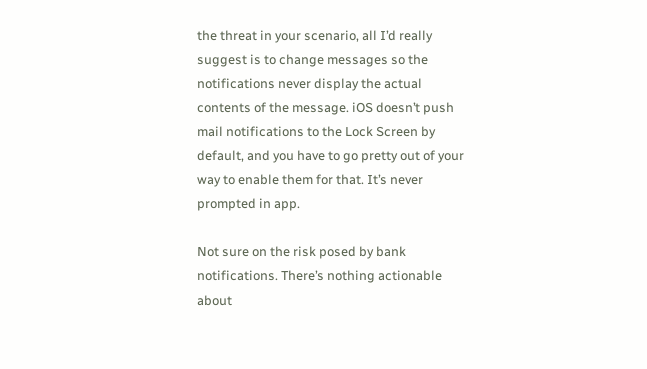the threat in your scenario, all I’d really suggest is to change messages so the notifications never display the actual contents of the message. iOS doesn’t push mail notifications to the Lock Screen by default, and you have to go pretty out of your way to enable them for that. It’s never prompted in app.

Not sure on the risk posed by bank notifications. There’s nothing actionable about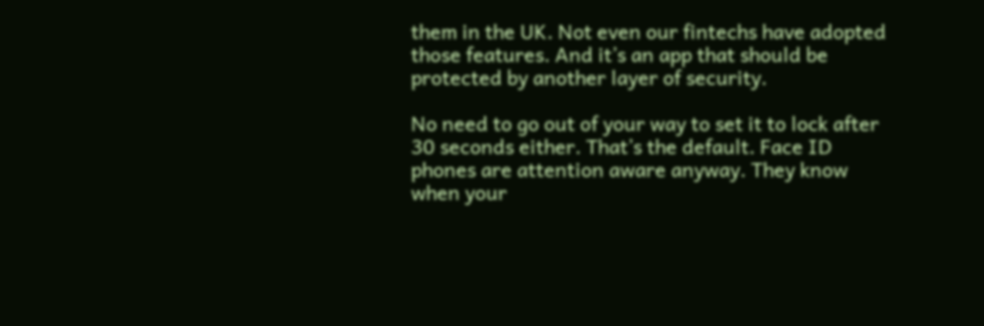them in the UK. Not even our fintechs have adopted those features. And it’s an app that should be protected by another layer of security.

No need to go out of your way to set it to lock after 30 seconds either. That’s the default. Face ID phones are attention aware anyway. They know when your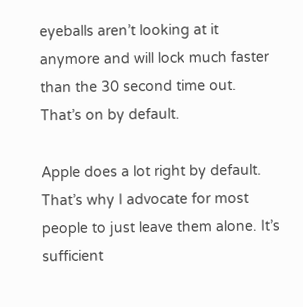eyeballs aren’t looking at it anymore and will lock much faster than the 30 second time out. That’s on by default.

Apple does a lot right by default. That’s why I advocate for most people to just leave them alone. It’s sufficient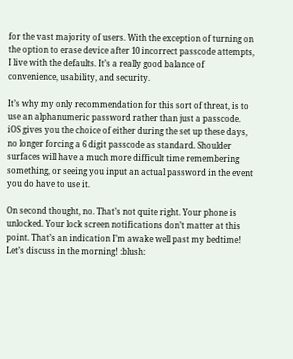for the vast majority of users. With the exception of turning on the option to erase device after 10 incorrect passcode attempts, I live with the defaults. It’s a really good balance of convenience, usability, and security.

It’s why my only recommendation for this sort of threat, is to use an alphanumeric password rather than just a passcode. iOS gives you the choice of either during the set up these days, no longer forcing a 6 digit passcode as standard. Shoulder surfaces will have a much more difficult time remembering something, or seeing you input an actual password in the event you do have to use it.

On second thought, no. That’s not quite right. Your phone is unlocked. Your lock screen notifications don’t matter at this point. That’s an indication I’m awake well past my bedtime! Let’s discuss in the morning! :blush: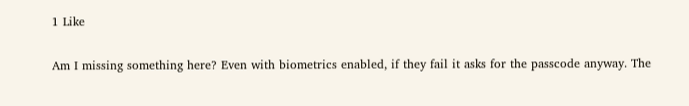1 Like

Am I missing something here? Even with biometrics enabled, if they fail it asks for the passcode anyway. The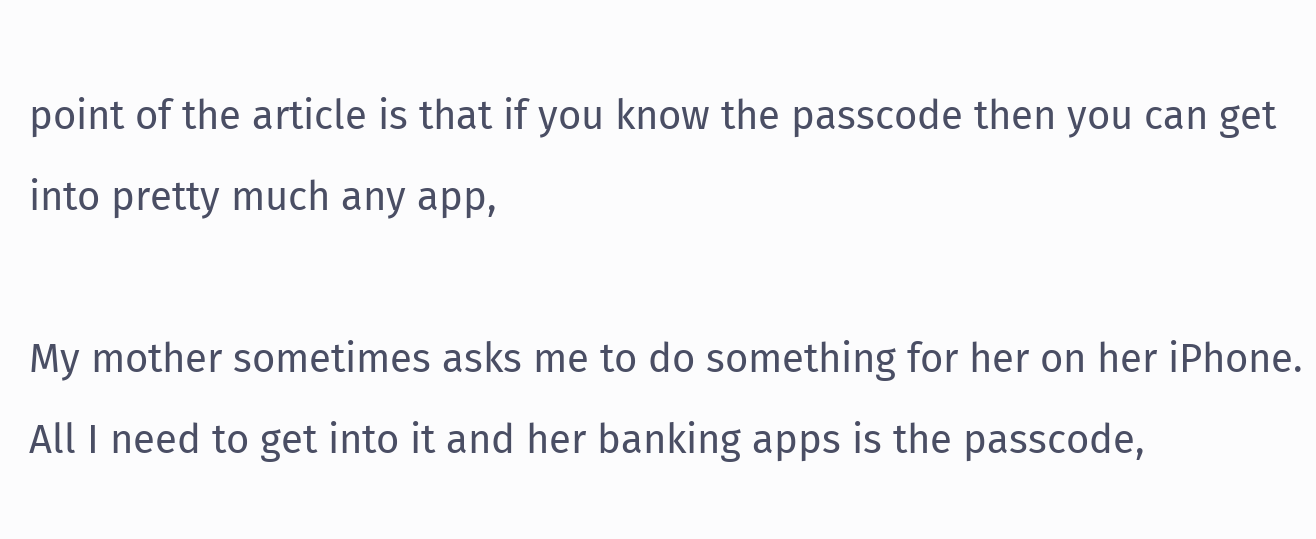point of the article is that if you know the passcode then you can get into pretty much any app,

My mother sometimes asks me to do something for her on her iPhone. All I need to get into it and her banking apps is the passcode,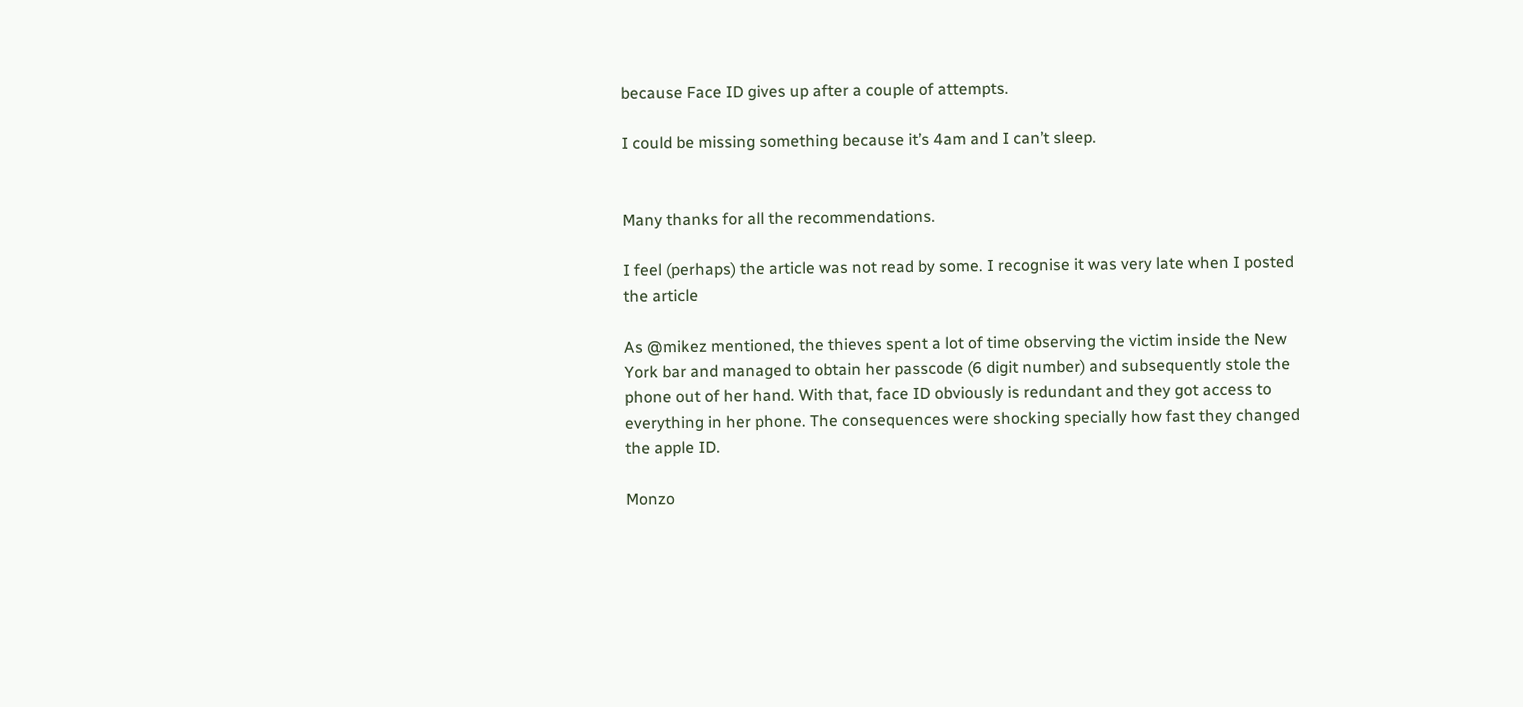because Face ID gives up after a couple of attempts.

I could be missing something because it’s 4am and I can’t sleep.


Many thanks for all the recommendations.

I feel (perhaps) the article was not read by some. I recognise it was very late when I posted the article

As @mikez mentioned, the thieves spent a lot of time observing the victim inside the New York bar and managed to obtain her passcode (6 digit number) and subsequently stole the phone out of her hand. With that, face ID obviously is redundant and they got access to everything in her phone. The consequences were shocking specially how fast they changed the apple ID.

Monzo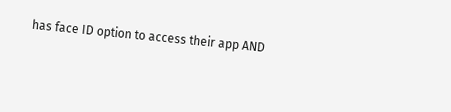has face ID option to access their app AND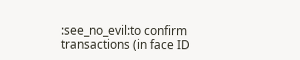:see_no_evil:to confirm transactions (in face ID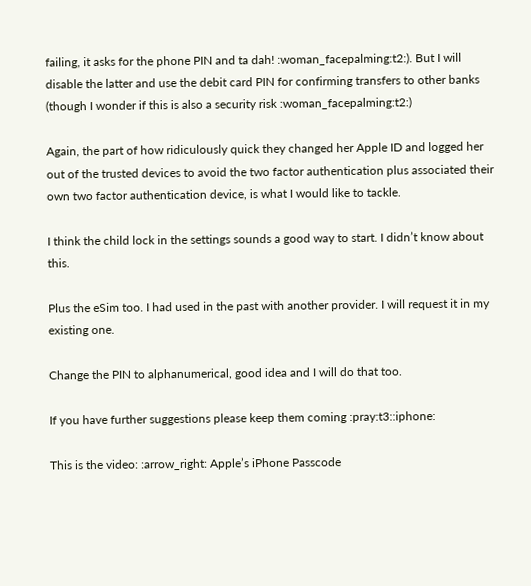failing, it asks for the phone PIN and ta dah! :woman_facepalming:t2:). But I will disable the latter and use the debit card PIN for confirming transfers to other banks (though I wonder if this is also a security risk :woman_facepalming:t2:)

Again, the part of how ridiculously quick they changed her Apple ID and logged her out of the trusted devices to avoid the two factor authentication plus associated their own two factor authentication device, is what I would like to tackle.

I think the child lock in the settings sounds a good way to start. I didn’t know about this.

Plus the eSim too. I had used in the past with another provider. I will request it in my existing one.

Change the PIN to alphanumerical, good idea and I will do that too.

If you have further suggestions please keep them coming :pray:t3::iphone:

This is the video: :arrow_right: Apple’s iPhone Passcode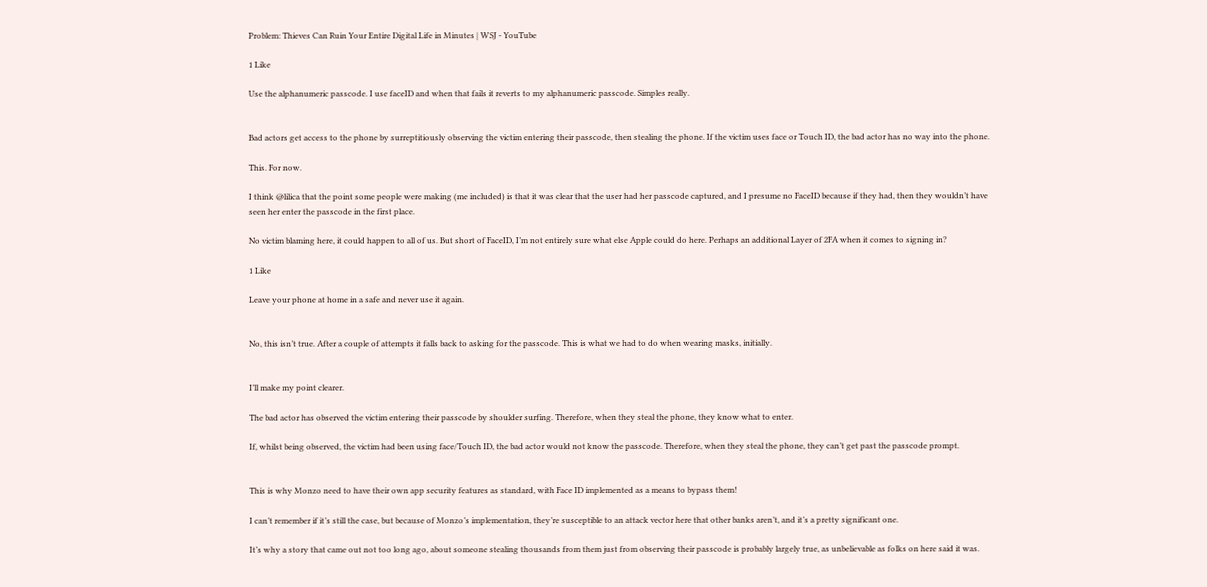Problem: Thieves Can Ruin Your Entire Digital Life in Minutes | WSJ - YouTube

1 Like

Use the alphanumeric passcode. I use faceID and when that fails it reverts to my alphanumeric passcode. Simples really.


Bad actors get access to the phone by surreptitiously observing the victim entering their passcode, then stealing the phone. If the victim uses face or Touch ID, the bad actor has no way into the phone.

This. For now.

I think @lilica that the point some people were making (me included) is that it was clear that the user had her passcode captured, and I presume no FaceID because if they had, then they wouldn’t have seen her enter the passcode in the first place.

No victim blaming here, it could happen to all of us. But short of FaceID, I’m not entirely sure what else Apple could do here. Perhaps an additional Layer of 2FA when it comes to signing in?

1 Like

Leave your phone at home in a safe and never use it again.


No, this isn’t true. After a couple of attempts it falls back to asking for the passcode. This is what we had to do when wearing masks, initially.


I’ll make my point clearer.

The bad actor has observed the victim entering their passcode by shoulder surfing. Therefore, when they steal the phone, they know what to enter.

If, whilst being observed, the victim had been using face/Touch ID, the bad actor would not know the passcode. Therefore, when they steal the phone, they can’t get past the passcode prompt.


This is why Monzo need to have their own app security features as standard, with Face ID implemented as a means to bypass them!

I can’t remember if it’s still the case, but because of Monzo’s implementation, they’re susceptible to an attack vector here that other banks aren’t, and it’s a pretty significant one.

It’s why a story that came out not too long ago, about someone stealing thousands from them just from observing their passcode is probably largely true, as unbelievable as folks on here said it was.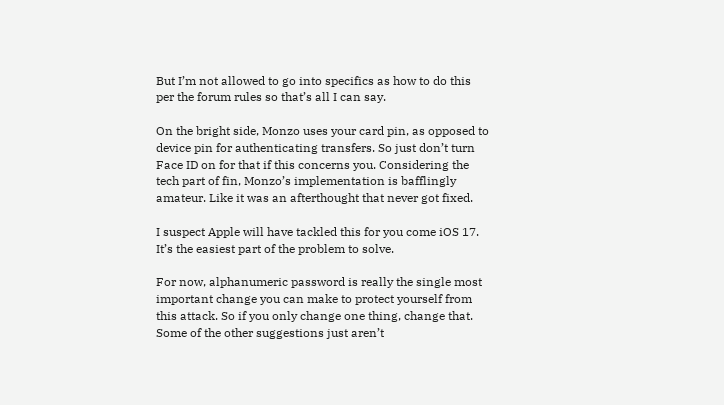But I’m not allowed to go into specifics as how to do this per the forum rules so that’s all I can say.

On the bright side, Monzo uses your card pin, as opposed to device pin for authenticating transfers. So just don’t turn Face ID on for that if this concerns you. Considering the tech part of fin, Monzo’s implementation is bafflingly amateur. Like it was an afterthought that never got fixed.

I suspect Apple will have tackled this for you come iOS 17. It’s the easiest part of the problem to solve.

For now, alphanumeric password is really the single most important change you can make to protect yourself from this attack. So if you only change one thing, change that. Some of the other suggestions just aren’t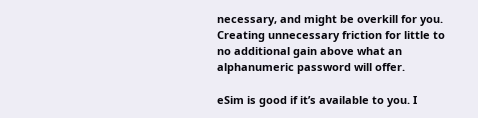necessary, and might be overkill for you. Creating unnecessary friction for little to no additional gain above what an alphanumeric password will offer.

eSim is good if it’s available to you. I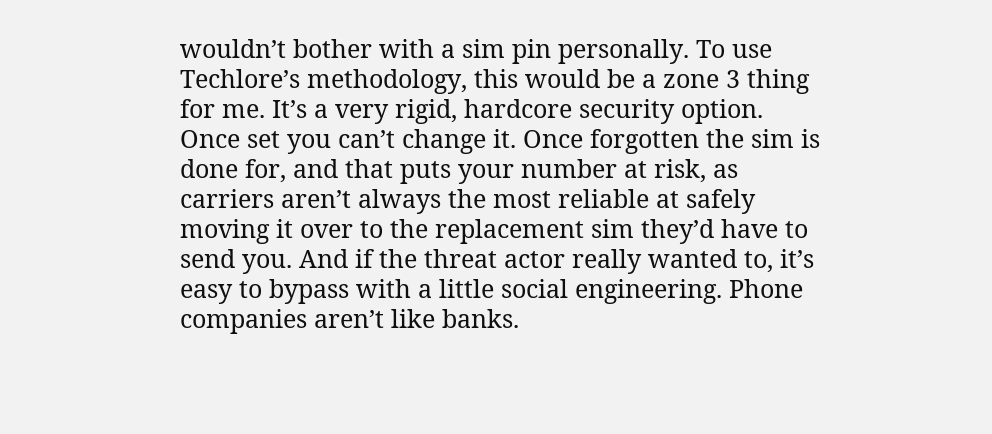wouldn’t bother with a sim pin personally. To use Techlore’s methodology, this would be a zone 3 thing for me. It’s a very rigid, hardcore security option. Once set you can’t change it. Once forgotten the sim is done for, and that puts your number at risk, as carriers aren’t always the most reliable at safely moving it over to the replacement sim they’d have to send you. And if the threat actor really wanted to, it’s easy to bypass with a little social engineering. Phone companies aren’t like banks.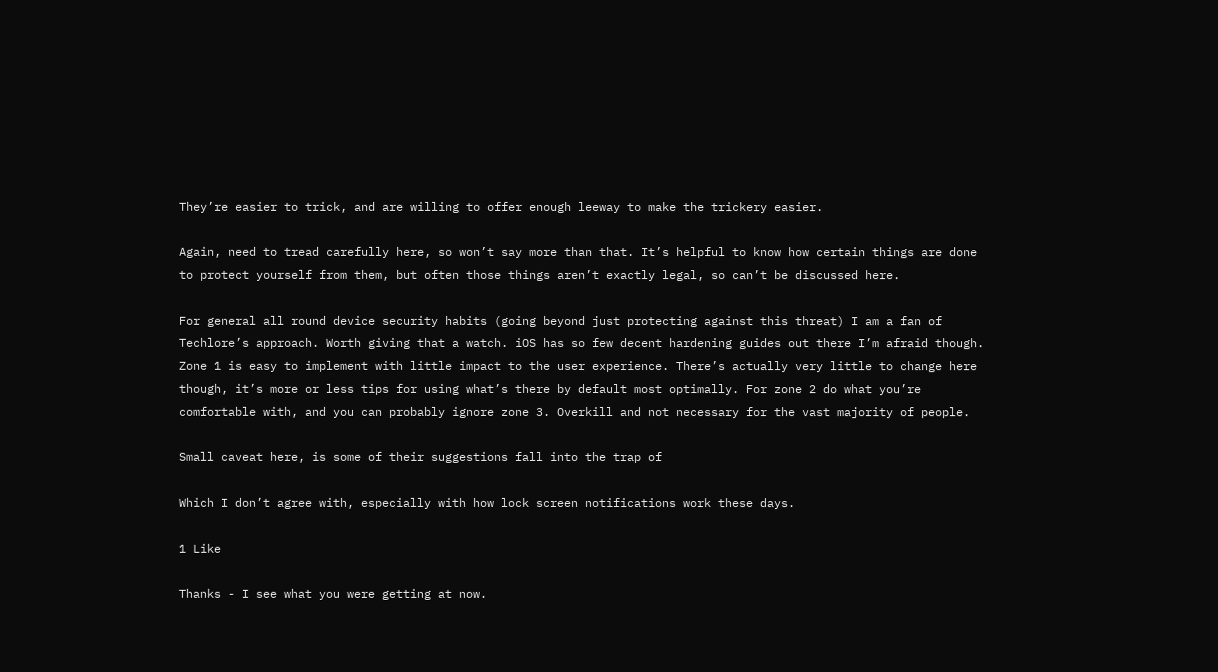They’re easier to trick, and are willing to offer enough leeway to make the trickery easier.

Again, need to tread carefully here, so won’t say more than that. It’s helpful to know how certain things are done to protect yourself from them, but often those things aren’t exactly legal, so can’t be discussed here.

For general all round device security habits (going beyond just protecting against this threat) I am a fan of Techlore’s approach. Worth giving that a watch. iOS has so few decent hardening guides out there I’m afraid though. Zone 1 is easy to implement with little impact to the user experience. There’s actually very little to change here though, it’s more or less tips for using what’s there by default most optimally. For zone 2 do what you’re comfortable with, and you can probably ignore zone 3. Overkill and not necessary for the vast majority of people.

Small caveat here, is some of their suggestions fall into the trap of

Which I don’t agree with, especially with how lock screen notifications work these days.

1 Like

Thanks - I see what you were getting at now.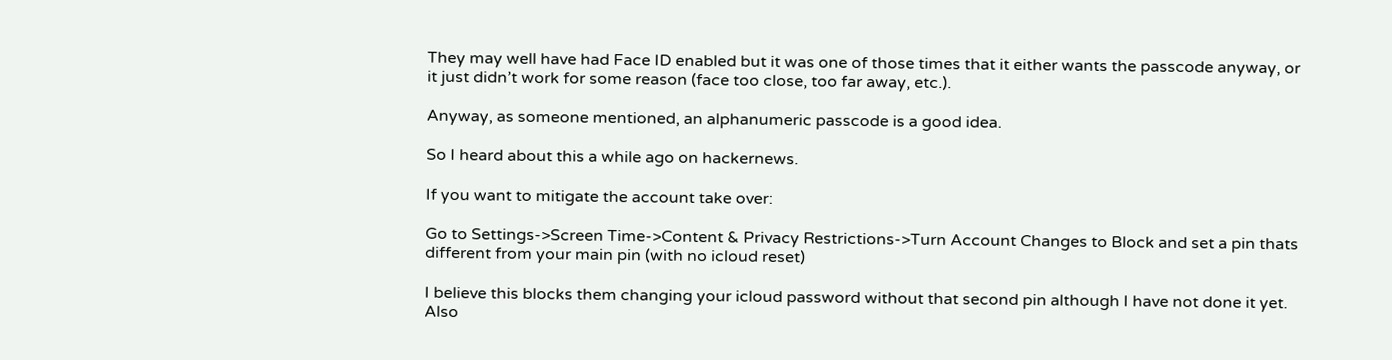They may well have had Face ID enabled but it was one of those times that it either wants the passcode anyway, or it just didn’t work for some reason (face too close, too far away, etc.).

Anyway, as someone mentioned, an alphanumeric passcode is a good idea.

So I heard about this a while ago on hackernews.

If you want to mitigate the account take over:

Go to Settings->Screen Time->Content & Privacy Restrictions->Turn Account Changes to Block and set a pin thats different from your main pin (with no icloud reset)

I believe this blocks them changing your icloud password without that second pin although I have not done it yet.
Also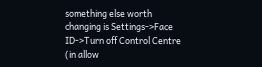something else worth changing is Settings->Face ID->Turn off Control Centre (in allow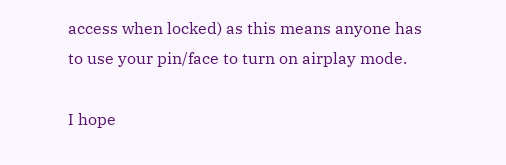access when locked) as this means anyone has to use your pin/face to turn on airplay mode.

I hope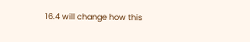16.4 will change how this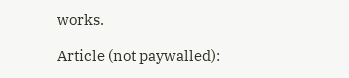works.

Article (not paywalled):